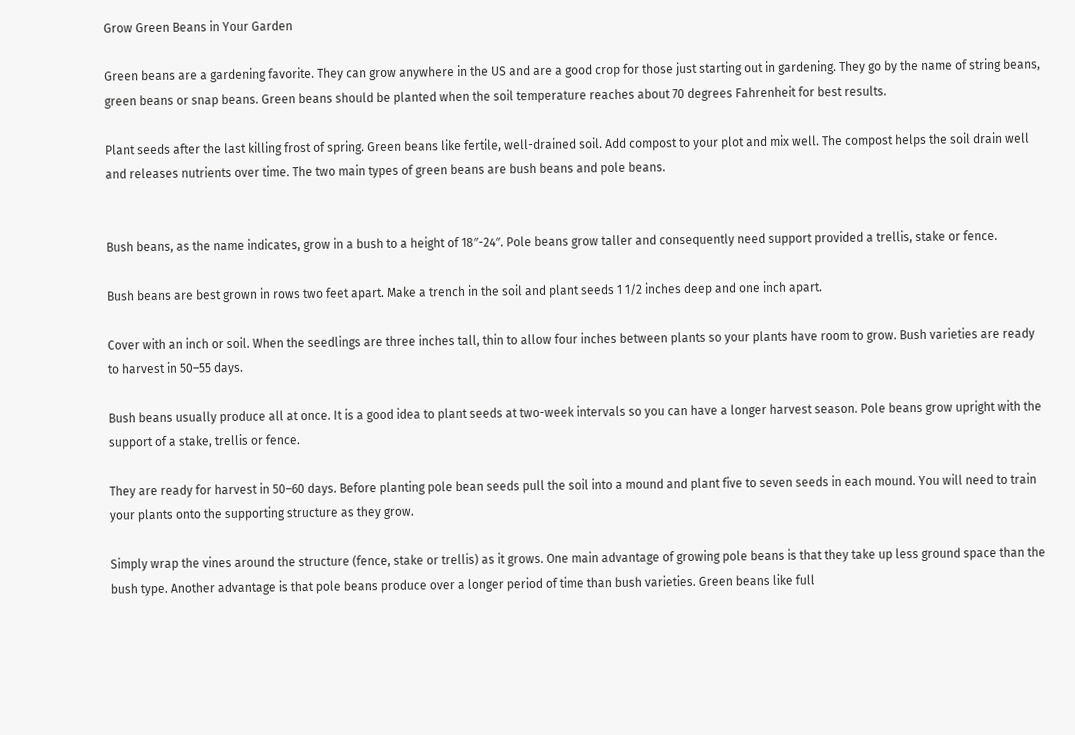Grow Green Beans in Your Garden

Green beans are a gardening favorite. They can grow anywhere in the US and are a good crop for those just starting out in gardening. They go by the name of string beans, green beans or snap beans. Green beans should be planted when the soil temperature reaches about 70 degrees Fahrenheit for best results.

Plant seeds after the last killing frost of spring. Green beans like fertile, well-drained soil. Add compost to your plot and mix well. The compost helps the soil drain well and releases nutrients over time. The two main types of green beans are bush beans and pole beans.


Bush beans, as the name indicates, grow in a bush to a height of 18″-24″. Pole beans grow taller and consequently need support provided a trellis, stake or fence.

Bush beans are best grown in rows two feet apart. Make a trench in the soil and plant seeds 1 1/2 inches deep and one inch apart.

Cover with an inch or soil. When the seedlings are three inches tall, thin to allow four inches between plants so your plants have room to grow. Bush varieties are ready to harvest in 50–55 days.

Bush beans usually produce all at once. It is a good idea to plant seeds at two-week intervals so you can have a longer harvest season. Pole beans grow upright with the support of a stake, trellis or fence.

They are ready for harvest in 50–60 days. Before planting pole bean seeds pull the soil into a mound and plant five to seven seeds in each mound. You will need to train your plants onto the supporting structure as they grow.

Simply wrap the vines around the structure (fence, stake or trellis) as it grows. One main advantage of growing pole beans is that they take up less ground space than the bush type. Another advantage is that pole beans produce over a longer period of time than bush varieties. Green beans like full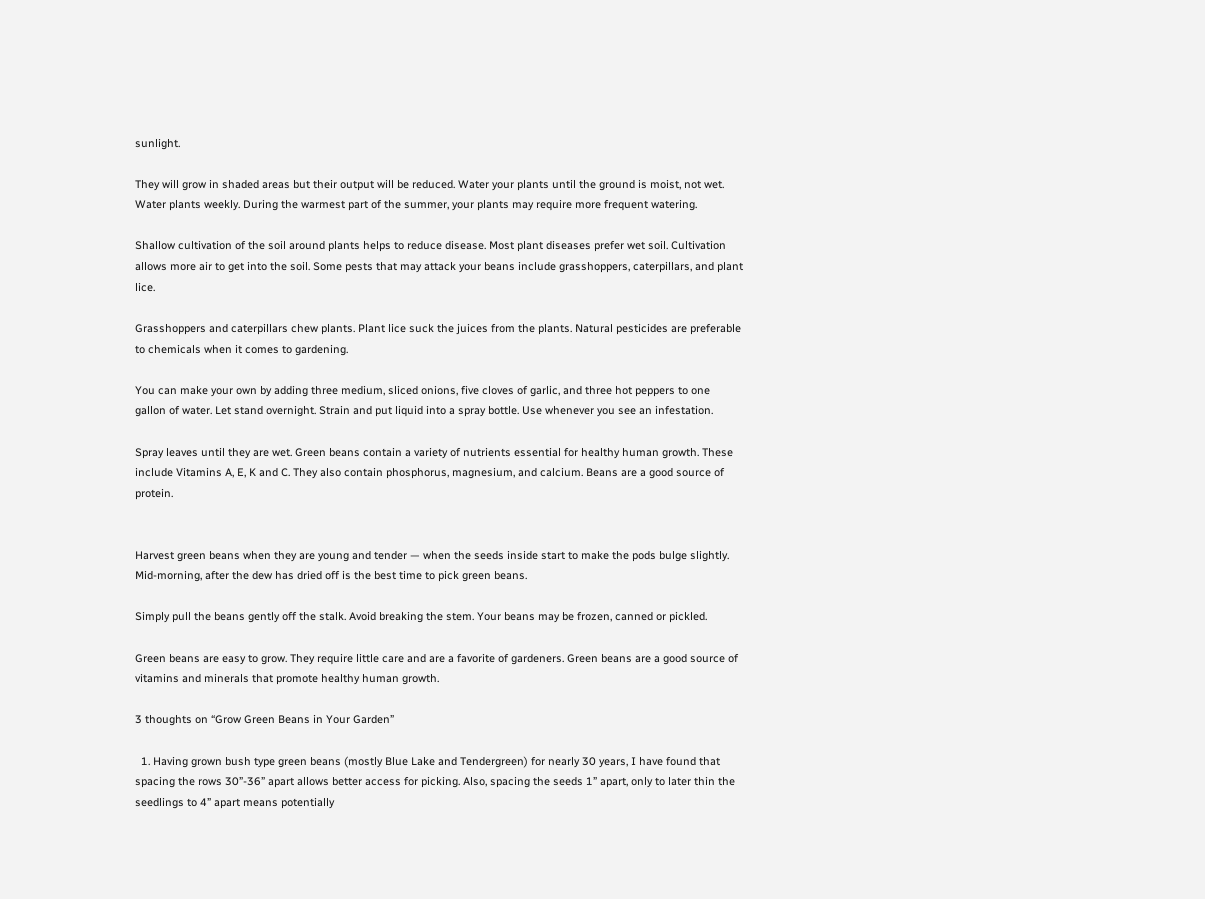sunlight.

They will grow in shaded areas but their output will be reduced. Water your plants until the ground is moist, not wet. Water plants weekly. During the warmest part of the summer, your plants may require more frequent watering.

Shallow cultivation of the soil around plants helps to reduce disease. Most plant diseases prefer wet soil. Cultivation allows more air to get into the soil. Some pests that may attack your beans include grasshoppers, caterpillars, and plant lice.

Grasshoppers and caterpillars chew plants. Plant lice suck the juices from the plants. Natural pesticides are preferable to chemicals when it comes to gardening.

You can make your own by adding three medium, sliced onions, five cloves of garlic, and three hot peppers to one gallon of water. Let stand overnight. Strain and put liquid into a spray bottle. Use whenever you see an infestation.

Spray leaves until they are wet. Green beans contain a variety of nutrients essential for healthy human growth. These include Vitamins A, E, K and C. They also contain phosphorus, magnesium, and calcium. Beans are a good source of protein.


Harvest green beans when they are young and tender — when the seeds inside start to make the pods bulge slightly. Mid-morning, after the dew has dried off is the best time to pick green beans.

Simply pull the beans gently off the stalk. Avoid breaking the stem. Your beans may be frozen, canned or pickled.

Green beans are easy to grow. They require little care and are a favorite of gardeners. Green beans are a good source of vitamins and minerals that promote healthy human growth.

3 thoughts on “Grow Green Beans in Your Garden”

  1. Having grown bush type green beans (mostly Blue Lake and Tendergreen) for nearly 30 years, I have found that spacing the rows 30”-36” apart allows better access for picking. Also, spacing the seeds 1” apart, only to later thin the seedlings to 4” apart means potentially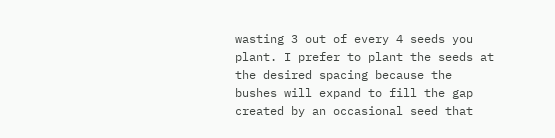wasting 3 out of every 4 seeds you plant. I prefer to plant the seeds at the desired spacing because the bushes will expand to fill the gap created by an occasional seed that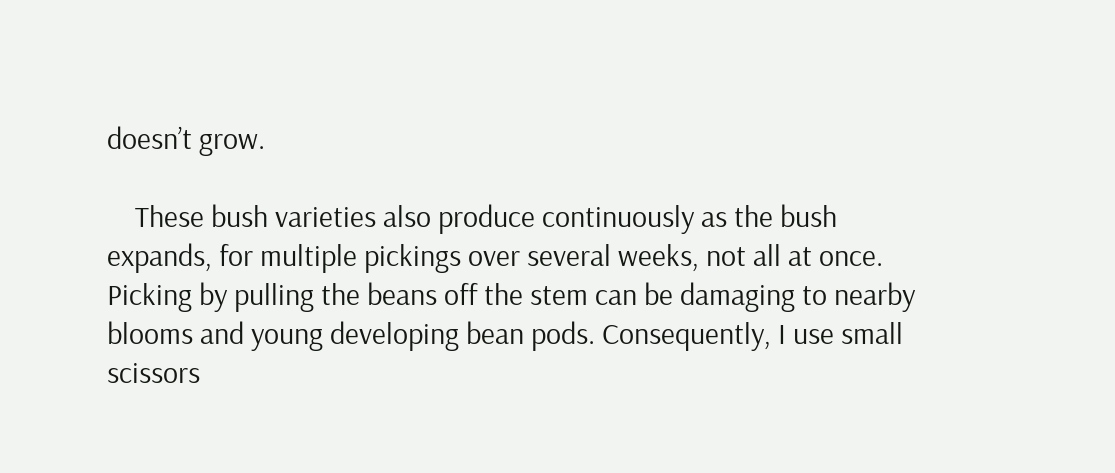doesn’t grow.

    These bush varieties also produce continuously as the bush expands, for multiple pickings over several weeks, not all at once. Picking by pulling the beans off the stem can be damaging to nearby blooms and young developing bean pods. Consequently, I use small scissors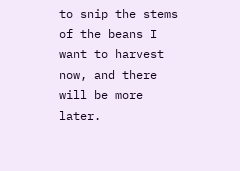to snip the stems of the beans I want to harvest now, and there will be more later.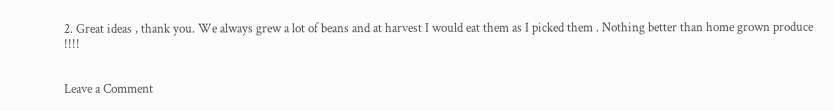2. Great ideas , thank you. We always grew a lot of beans and at harvest I would eat them as I picked them . Nothing better than home grown produce !!!!


Leave a Comment